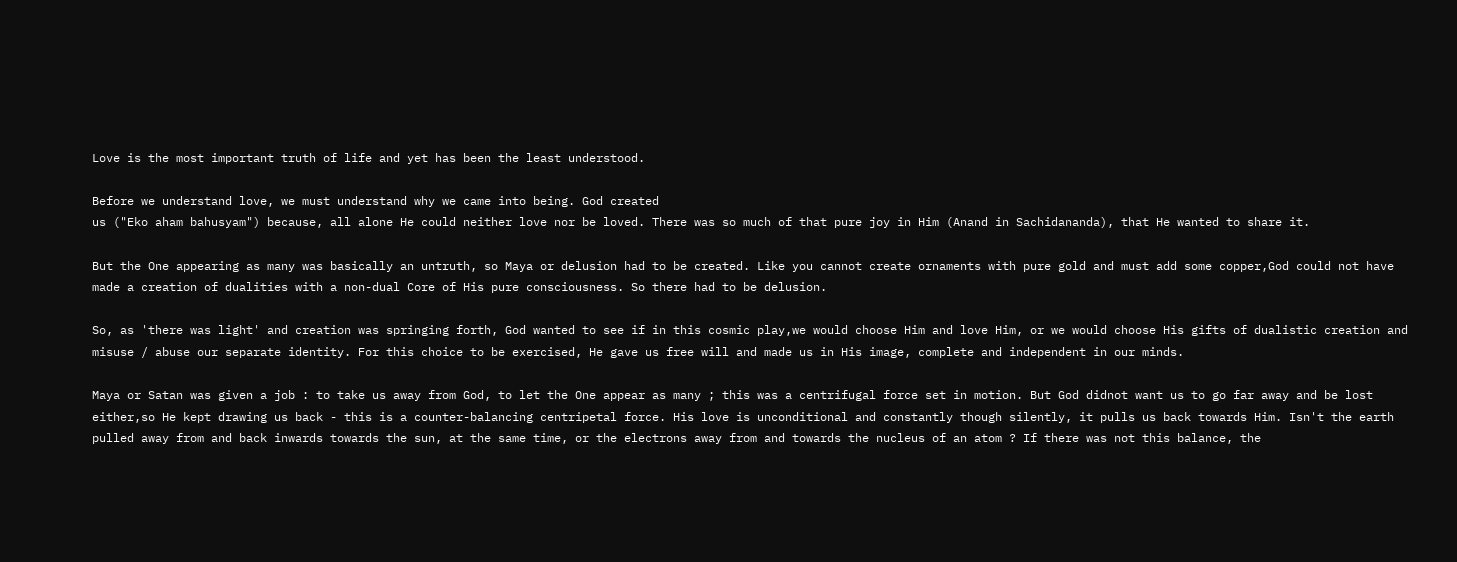Love is the most important truth of life and yet has been the least understood.

Before we understand love, we must understand why we came into being. God created
us ("Eko aham bahusyam") because, all alone He could neither love nor be loved. There was so much of that pure joy in Him (Anand in Sachidananda), that He wanted to share it.

But the One appearing as many was basically an untruth, so Maya or delusion had to be created. Like you cannot create ornaments with pure gold and must add some copper,God could not have made a creation of dualities with a non-dual Core of His pure consciousness. So there had to be delusion.

So, as 'there was light' and creation was springing forth, God wanted to see if in this cosmic play,we would choose Him and love Him, or we would choose His gifts of dualistic creation and misuse / abuse our separate identity. For this choice to be exercised, He gave us free will and made us in His image, complete and independent in our minds.

Maya or Satan was given a job : to take us away from God, to let the One appear as many ; this was a centrifugal force set in motion. But God didnot want us to go far away and be lost either,so He kept drawing us back - this is a counter-balancing centripetal force. His love is unconditional and constantly though silently, it pulls us back towards Him. Isn't the earth pulled away from and back inwards towards the sun, at the same time, or the electrons away from and towards the nucleus of an atom ? If there was not this balance, the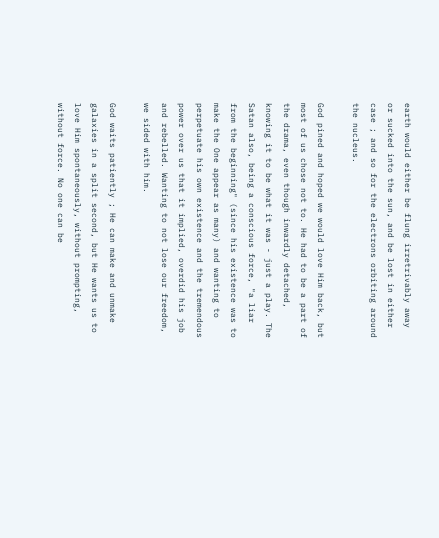earth would either be flung irretrivably away or sucked into the sun, and be lost in either case ; and so for the electrons orbiting around the nucleus.

God pined and hoped we would love Him back, but most of us chose not to. He had to be a part of the drama, even though inwardly detached, knowing it to be what it was - just a play. The Satan also, being a conscious force, "a liar from the beginning" (since his existence was to make the One appear as many) and wanting to perpetuate his own existence and the tremendous power over us that it implied, overdid his job and rebelled. Wanting to not lose our freedom, we sided with him.

God waits patiently ; He can make and unmake galaxies in a split second, but He wants us to love Him spontaneously, without prompting, without force. No one can be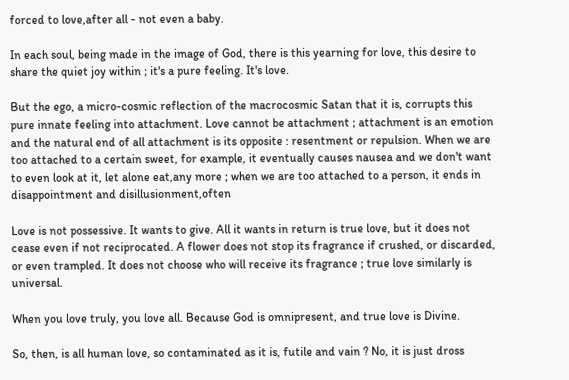forced to love,after all - not even a baby.

In each soul, being made in the image of God, there is this yearning for love, this desire to share the quiet joy within ; it's a pure feeling. It's love.

But the ego, a micro-cosmic reflection of the macrocosmic Satan that it is, corrupts this pure innate feeling into attachment. Love cannot be attachment ; attachment is an emotion and the natural end of all attachment is its opposite : resentment or repulsion. When we are too attached to a certain sweet, for example, it eventually causes nausea and we don't want to even look at it, let alone eat,any more ; when we are too attached to a person, it ends in disappointment and disillusionment,often

Love is not possessive. It wants to give. All it wants in return is true love, but it does not cease even if not reciprocated. A flower does not stop its fragrance if crushed, or discarded, or even trampled. It does not choose who will receive its fragrance ; true love similarly is universal.

When you love truly, you love all. Because God is omnipresent, and true love is Divine.

So, then, is all human love, so contaminated as it is, futile and vain ? No, it is just dross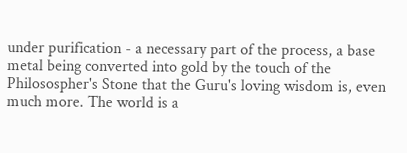under purification - a necessary part of the process, a base metal being converted into gold by the touch of the Philosospher's Stone that the Guru's loving wisdom is, even much more. The world is a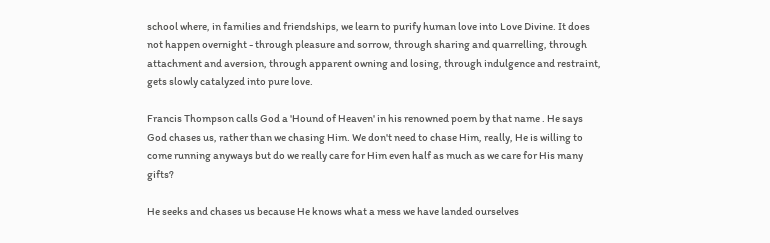school where, in families and friendships, we learn to purify human love into Love Divine. It does not happen overnight - through pleasure and sorrow, through sharing and quarrelling, through
attachment and aversion, through apparent owning and losing, through indulgence and restraint, gets slowly catalyzed into pure love.

Francis Thompson calls God a 'Hound of Heaven' in his renowned poem by that name . He says God chases us, rather than we chasing Him. We don't need to chase Him, really, He is willing to come running anyways but do we really care for Him even half as much as we care for His many gifts?

He seeks and chases us because He knows what a mess we have landed ourselves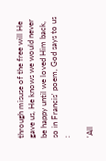through misuse of the free will He gave us, He knows we would never be happy until we loved Him back, so in Francis' poem, God says to us :

'All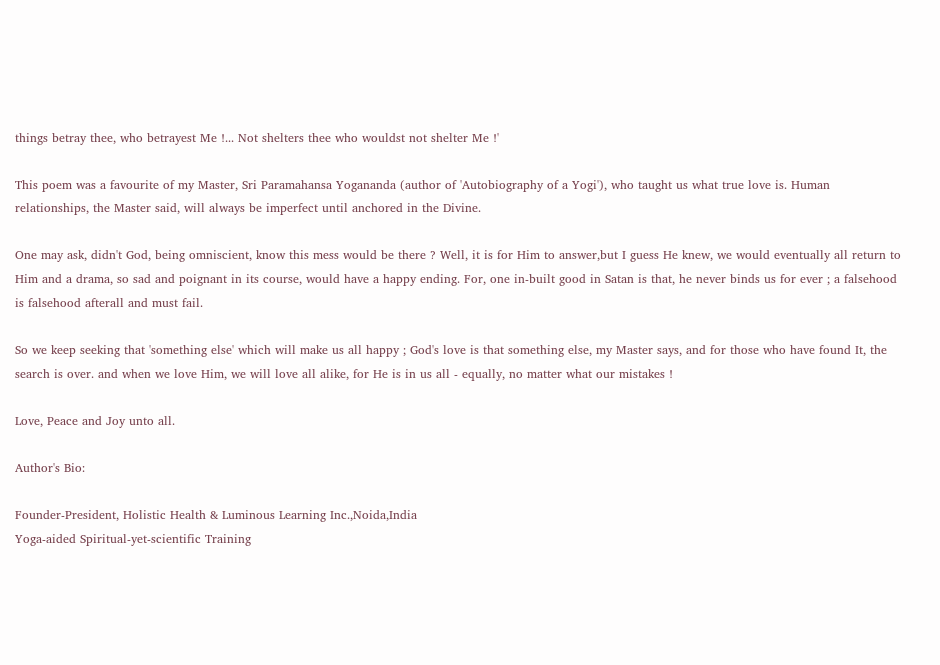things betray thee, who betrayest Me !... Not shelters thee who wouldst not shelter Me !'

This poem was a favourite of my Master, Sri Paramahansa Yogananda (author of 'Autobiography of a Yogi'), who taught us what true love is. Human relationships, the Master said, will always be imperfect until anchored in the Divine.

One may ask, didn't God, being omniscient, know this mess would be there ? Well, it is for Him to answer,but I guess He knew, we would eventually all return to Him and a drama, so sad and poignant in its course, would have a happy ending. For, one in-built good in Satan is that, he never binds us for ever ; a falsehood is falsehood afterall and must fail.

So we keep seeking that 'something else' which will make us all happy ; God's love is that something else, my Master says, and for those who have found It, the search is over. and when we love Him, we will love all alike, for He is in us all - equally, no matter what our mistakes !

Love, Peace and Joy unto all.

Author's Bio:

Founder-President, Holistic Health & Luminous Learning Inc.,Noida,India
Yoga-aided Spiritual-yet-scientific Training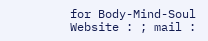for Body-Mind-Soul
Website : ; mail :